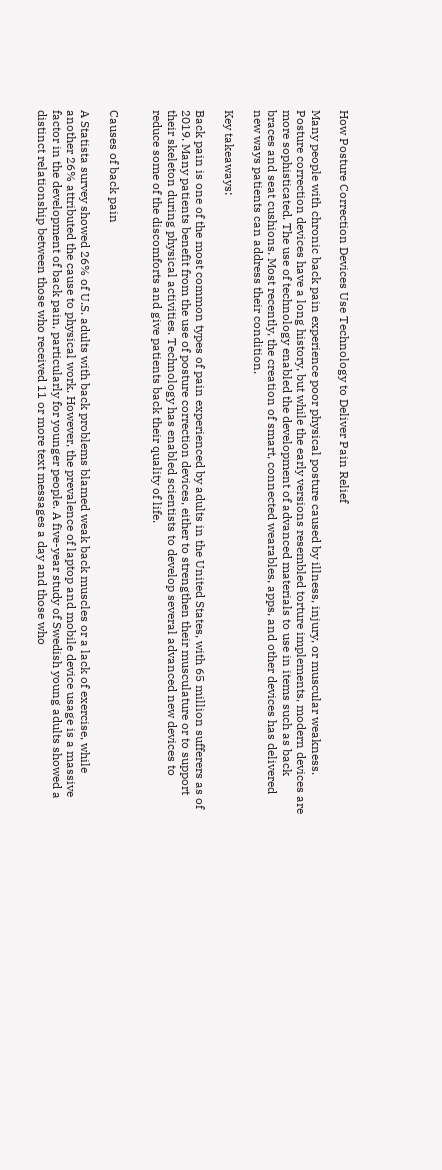How Posture Correction Devices Use Technology to Deliver Pain Relief

Many people with chronic back pain experience poor physical posture caused by illness, injury, or muscular weakness. Posture correction devices have a long history, but while the early versions resembled torture implements, modern devices are more sophisticated. The use of technology enabled the development of advanced materials to use in items such as back braces and seat cushions. Most recently, the creation of smart, connected wearables, apps, and other devices has delivered new ways patients can address their condition.

Key takeaways:

Back pain is one of the most common types of pain experienced by adults in the United States, with 65 million sufferers as of 2019. Many patients benefit from the use of posture correction devices, either to strengthen their musculature or to support their skeleton during physical activities. Technology has enabled scientists to develop several advanced new devices to reduce some of the discomforts and give patients back their quality of life.


Causes of back pain

A Statista survey showed 26% of U.S. adults with back problems blamed weak back muscles or a lack of exercise, while another 26% attributed the cause to physical work. However, the prevalence of laptop and mobile device usage is a massive factor in the development of back pain, particularly for younger people. A five-year study of Swedish young adults showed a distinct relationship between those who received 11 or more text messages a day and those who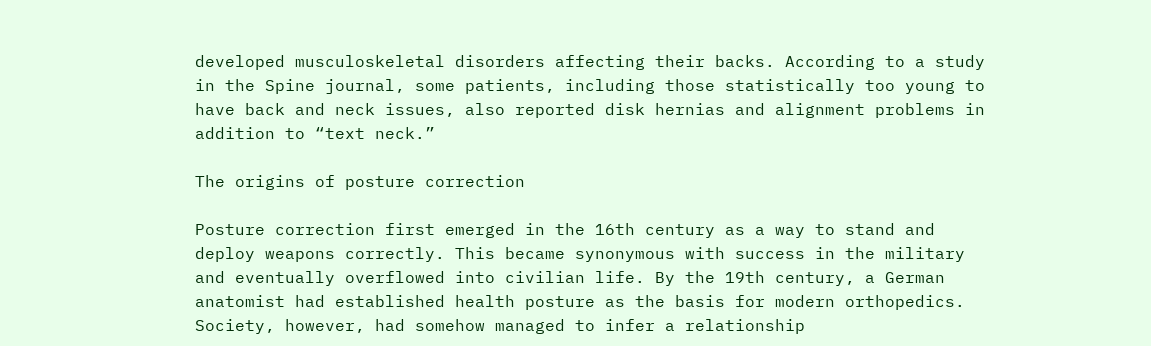developed musculoskeletal disorders affecting their backs. According to a study in the Spine journal, some patients, including those statistically too young to have back and neck issues, also reported disk hernias and alignment problems in addition to “text neck.”

The origins of posture correction

Posture correction first emerged in the 16th century as a way to stand and deploy weapons correctly. This became synonymous with success in the military and eventually overflowed into civilian life. By the 19th century, a German anatomist had established health posture as the basis for modern orthopedics. Society, however, had somehow managed to infer a relationship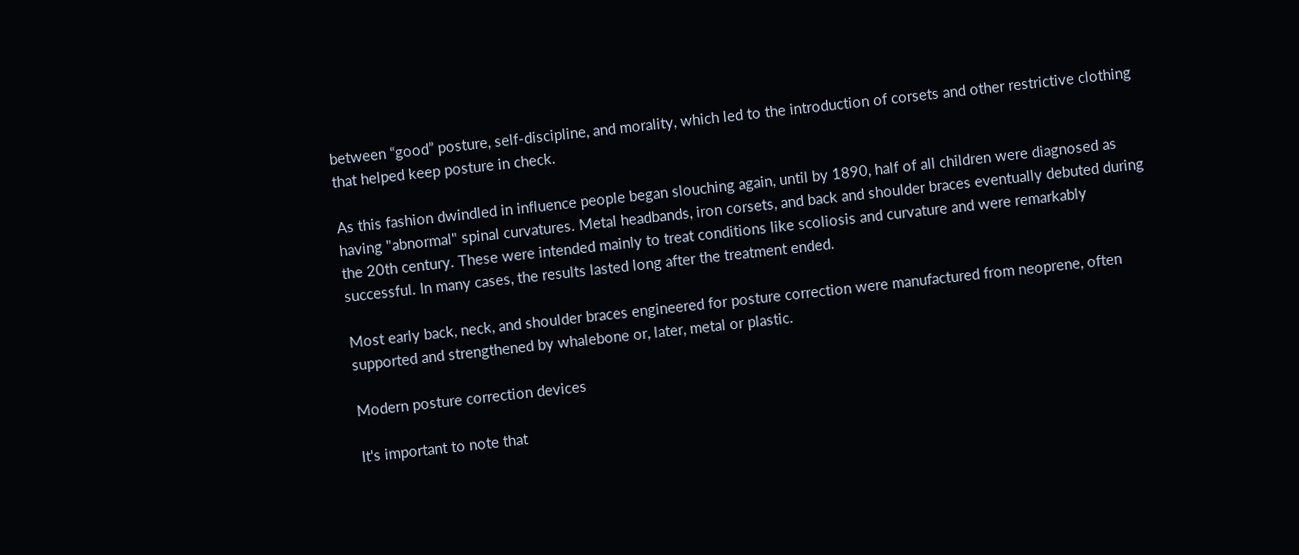between “good” posture, self-discipline, and morality, which led to the introduction of corsets and other restrictive clothing that helped keep posture in check.

As this fashion dwindled in influence people began slouching again, until by 1890, half of all children were diagnosed as having "abnormal" spinal curvatures. Metal headbands, iron corsets, and back and shoulder braces eventually debuted during the 20th century. These were intended mainly to treat conditions like scoliosis and curvature and were remarkably successful. In many cases, the results lasted long after the treatment ended.

Most early back, neck, and shoulder braces engineered for posture correction were manufactured from neoprene, often supported and strengthened by whalebone or, later, metal or plastic.

Modern posture correction devices

It's important to note that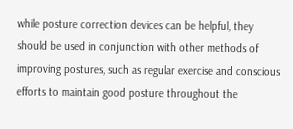while posture correction devices can be helpful, they should be used in conjunction with other methods of improving postures, such as regular exercise and conscious efforts to maintain good posture throughout the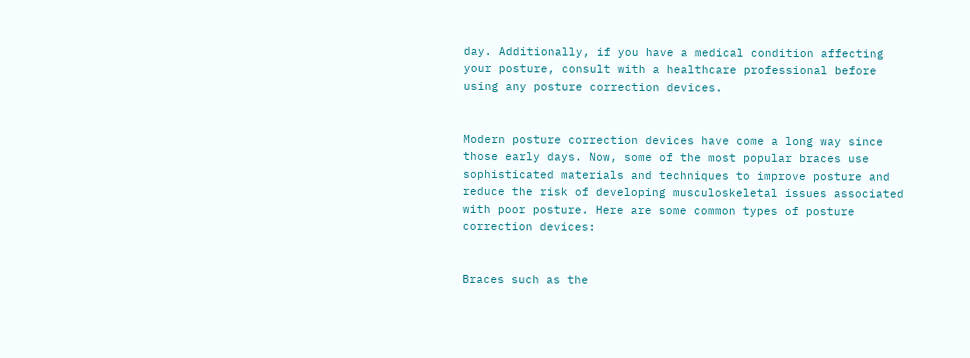day. Additionally, if you have a medical condition affecting your posture, consult with a healthcare professional before using any posture correction devices.


Modern posture correction devices have come a long way since those early days. Now, some of the most popular braces use sophisticated materials and techniques to improve posture and reduce the risk of developing musculoskeletal issues associated with poor posture. Here are some common types of posture correction devices:


Braces such as the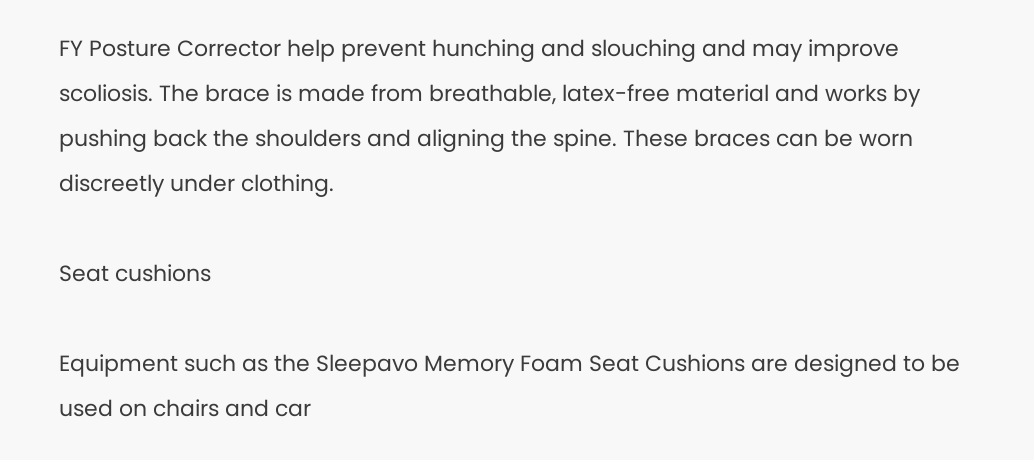FY Posture Corrector help prevent hunching and slouching and may improve scoliosis. The brace is made from breathable, latex-free material and works by pushing back the shoulders and aligning the spine. These braces can be worn discreetly under clothing.

Seat cushions

Equipment such as the Sleepavo Memory Foam Seat Cushions are designed to be used on chairs and car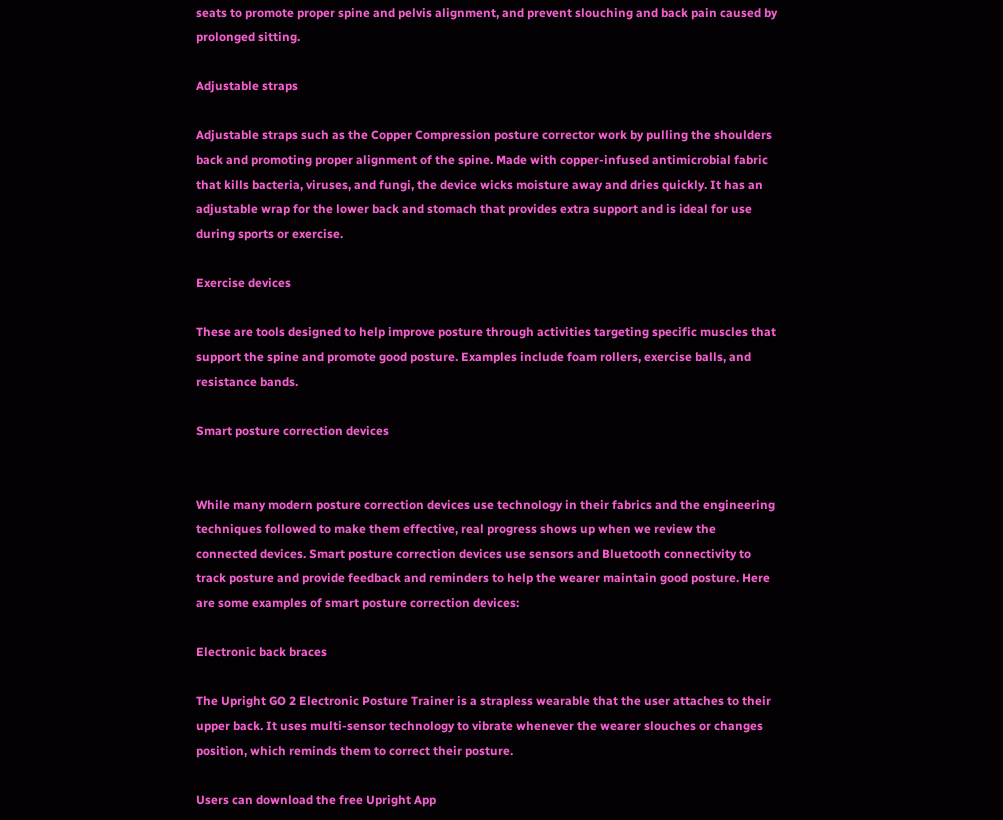seats to promote proper spine and pelvis alignment, and prevent slouching and back pain caused by prolonged sitting.

Adjustable straps

Adjustable straps such as the Copper Compression posture corrector work by pulling the shoulders back and promoting proper alignment of the spine. Made with copper-infused antimicrobial fabric that kills bacteria, viruses, and fungi, the device wicks moisture away and dries quickly. It has an adjustable wrap for the lower back and stomach that provides extra support and is ideal for use during sports or exercise.

Exercise devices

These are tools designed to help improve posture through activities targeting specific muscles that support the spine and promote good posture. Examples include foam rollers, exercise balls, and resistance bands.

Smart posture correction devices


While many modern posture correction devices use technology in their fabrics and the engineering techniques followed to make them effective, real progress shows up when we review the connected devices. Smart posture correction devices use sensors and Bluetooth connectivity to track posture and provide feedback and reminders to help the wearer maintain good posture. Here are some examples of smart posture correction devices:

Electronic back braces

The Upright GO 2 Electronic Posture Trainer is a strapless wearable that the user attaches to their upper back. It uses multi-sensor technology to vibrate whenever the wearer slouches or changes position, which reminds them to correct their posture.

Users can download the free Upright App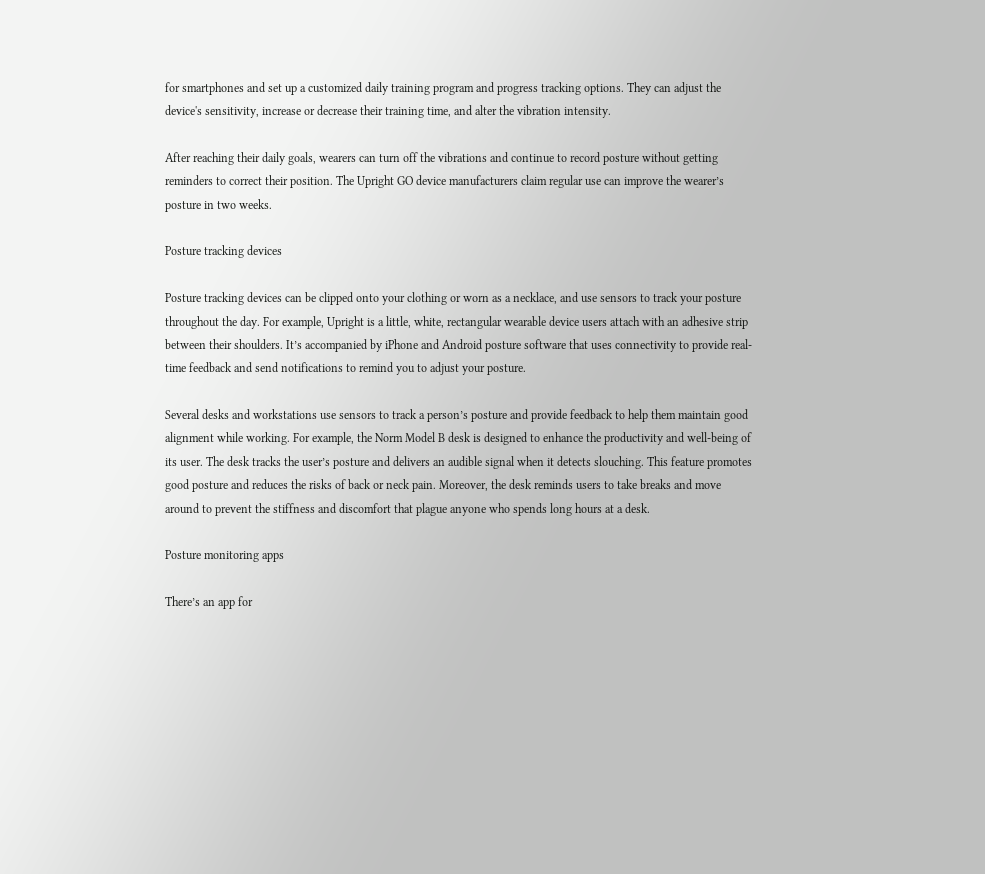for smartphones and set up a customized daily training program and progress tracking options. They can adjust the device's sensitivity, increase or decrease their training time, and alter the vibration intensity.

After reaching their daily goals, wearers can turn off the vibrations and continue to record posture without getting reminders to correct their position. The Upright GO device manufacturers claim regular use can improve the wearer’s posture in two weeks.

Posture tracking devices

Posture tracking devices can be clipped onto your clothing or worn as a necklace, and use sensors to track your posture throughout the day. For example, Upright is a little, white, rectangular wearable device users attach with an adhesive strip between their shoulders. It’s accompanied by iPhone and Android posture software that uses connectivity to provide real-time feedback and send notifications to remind you to adjust your posture.

Several desks and workstations use sensors to track a person’s posture and provide feedback to help them maintain good alignment while working. For example, the Norm Model B desk is designed to enhance the productivity and well-being of its user. The desk tracks the user’s posture and delivers an audible signal when it detects slouching. This feature promotes good posture and reduces the risks of back or neck pain. Moreover, the desk reminds users to take breaks and move around to prevent the stiffness and discomfort that plague anyone who spends long hours at a desk.

Posture monitoring apps

There’s an app for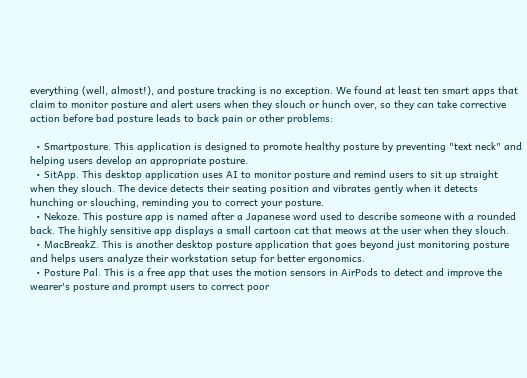everything (well, almost!), and posture tracking is no exception. We found at least ten smart apps that claim to monitor posture and alert users when they slouch or hunch over, so they can take corrective action before bad posture leads to back pain or other problems:

  • Smartposture. This application is designed to promote healthy posture by preventing "text neck" and helping users develop an appropriate posture.
  • SitApp. This desktop application uses AI to monitor posture and remind users to sit up straight when they slouch. The device detects their seating position and vibrates gently when it detects hunching or slouching, reminding you to correct your posture.
  • Nekoze. This posture app is named after a Japanese word used to describe someone with a rounded back. The highly sensitive app displays a small cartoon cat that meows at the user when they slouch.
  • MacBreakZ. This is another desktop posture application that goes beyond just monitoring posture and helps users analyze their workstation setup for better ergonomics.
  • Posture Pal. This is a free app that uses the motion sensors in AirPods to detect and improve the wearer's posture and prompt users to correct poor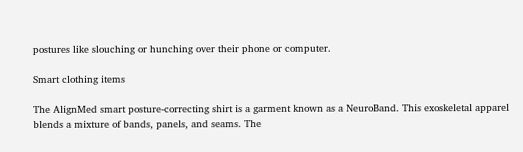postures like slouching or hunching over their phone or computer.

Smart clothing items

The AlignMed smart posture-correcting shirt is a garment known as a NeuroBand. This exoskeletal apparel blends a mixture of bands, panels, and seams. The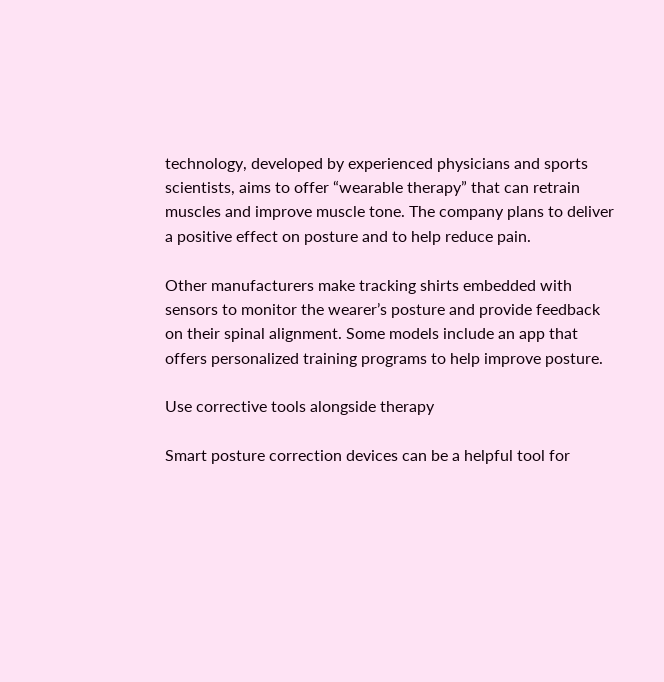technology, developed by experienced physicians and sports scientists, aims to offer “wearable therapy” that can retrain muscles and improve muscle tone. The company plans to deliver a positive effect on posture and to help reduce pain.

Other manufacturers make tracking shirts embedded with sensors to monitor the wearer’s posture and provide feedback on their spinal alignment. Some models include an app that offers personalized training programs to help improve posture.

Use corrective tools alongside therapy

Smart posture correction devices can be a helpful tool for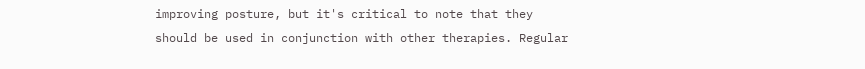improving posture, but it's critical to note that they should be used in conjunction with other therapies. Regular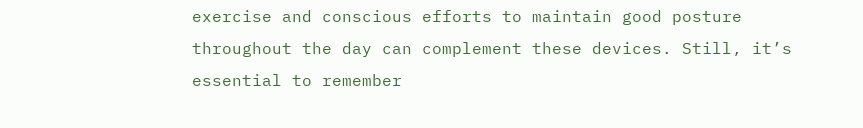exercise and conscious efforts to maintain good posture throughout the day can complement these devices. Still, it’s essential to remember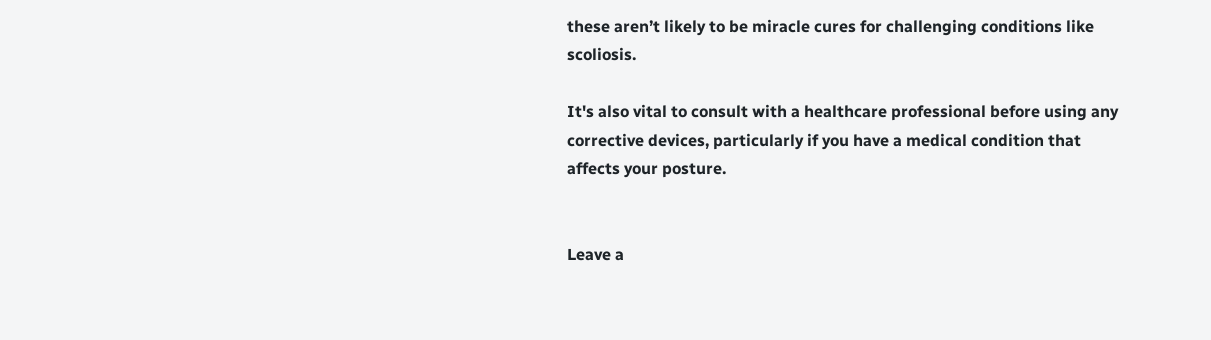these aren’t likely to be miracle cures for challenging conditions like scoliosis.

It's also vital to consult with a healthcare professional before using any corrective devices, particularly if you have a medical condition that affects your posture.


Leave a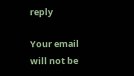reply

Your email will not be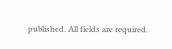published. All fields are required.